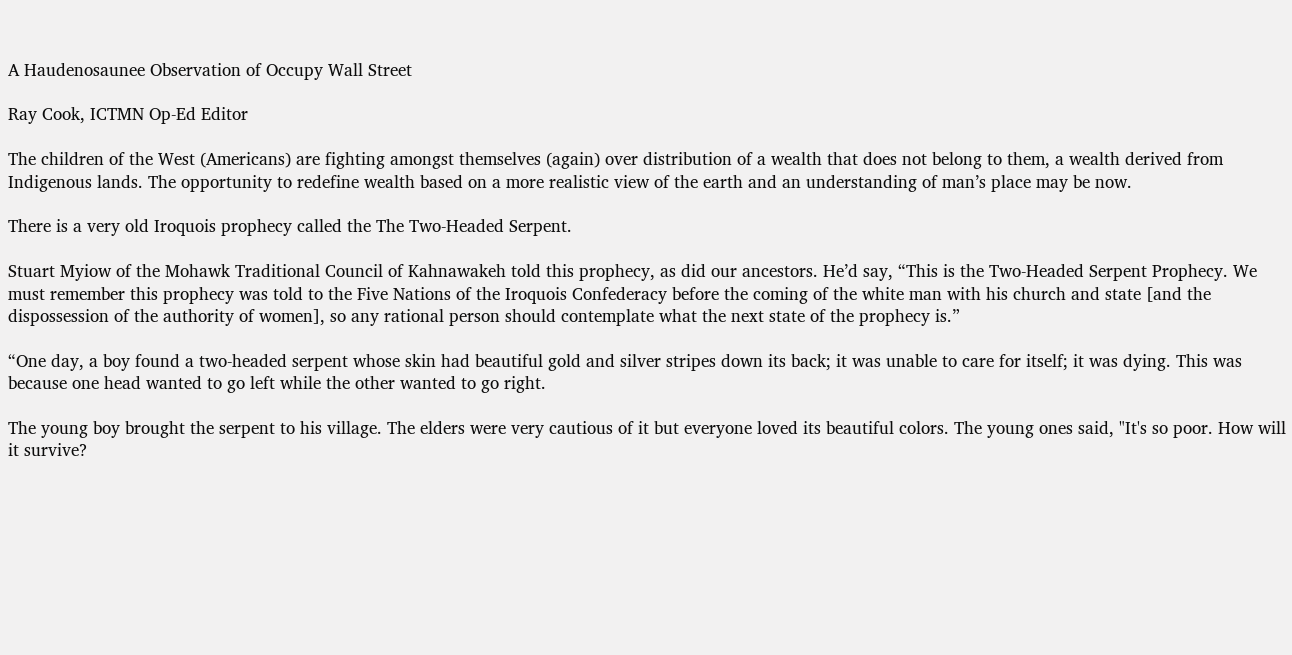A Haudenosaunee Observation of Occupy Wall Street

Ray Cook, ICTMN Op-Ed Editor

The children of the West (Americans) are fighting amongst themselves (again) over distribution of a wealth that does not belong to them, a wealth derived from Indigenous lands. The opportunity to redefine wealth based on a more realistic view of the earth and an understanding of man’s place may be now.

There is a very old Iroquois prophecy called the The Two-Headed Serpent.

Stuart Myiow of the Mohawk Traditional Council of Kahnawakeh told this prophecy, as did our ancestors. He’d say, “This is the Two-Headed Serpent Prophecy. We must remember this prophecy was told to the Five Nations of the Iroquois Confederacy before the coming of the white man with his church and state [and the dispossession of the authority of women], so any rational person should contemplate what the next state of the prophecy is.”

“One day, a boy found a two-headed serpent whose skin had beautiful gold and silver stripes down its back; it was unable to care for itself; it was dying. This was because one head wanted to go left while the other wanted to go right.

The young boy brought the serpent to his village. The elders were very cautious of it but everyone loved its beautiful colors. The young ones said, "It's so poor. How will it survive?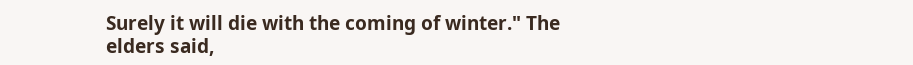Surely it will die with the coming of winter." The elders said,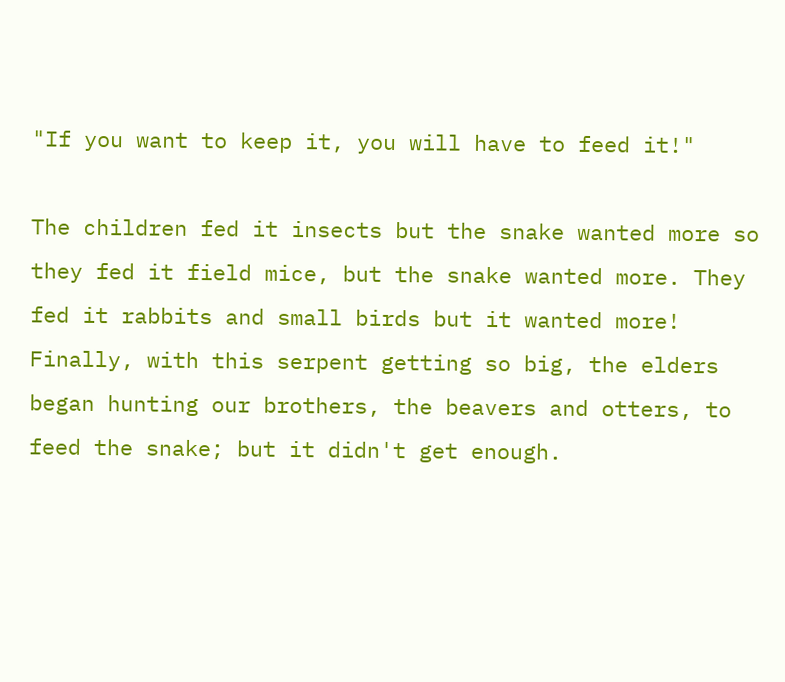"If you want to keep it, you will have to feed it!"

The children fed it insects but the snake wanted more so they fed it field mice, but the snake wanted more. They fed it rabbits and small birds but it wanted more! Finally, with this serpent getting so big, the elders began hunting our brothers, the beavers and otters, to feed the snake; but it didn't get enough.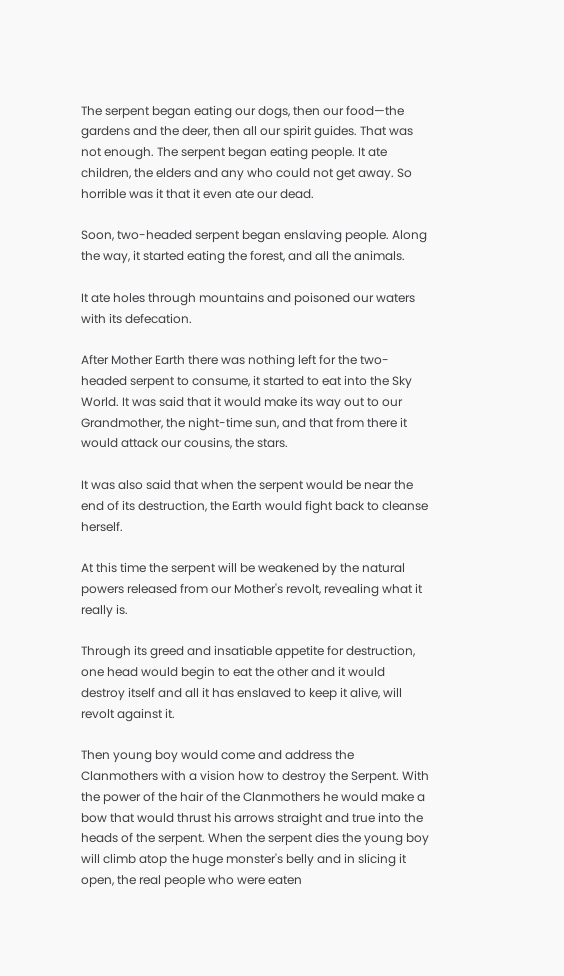The serpent began eating our dogs, then our food—the gardens and the deer, then all our spirit guides. That was not enough. The serpent began eating people. It ate children, the elders and any who could not get away. So horrible was it that it even ate our dead.

Soon, two-headed serpent began enslaving people. Along the way, it started eating the forest, and all the animals.

It ate holes through mountains and poisoned our waters with its defecation.

After Mother Earth there was nothing left for the two-headed serpent to consume, it started to eat into the Sky World. It was said that it would make its way out to our Grandmother, the night-time sun, and that from there it would attack our cousins, the stars.

It was also said that when the serpent would be near the end of its destruction, the Earth would fight back to cleanse herself.

At this time the serpent will be weakened by the natural powers released from our Mother's revolt, revealing what it really is.

Through its greed and insatiable appetite for destruction, one head would begin to eat the other and it would destroy itself and all it has enslaved to keep it alive, will revolt against it.

Then young boy would come and address the Clanmothers with a vision how to destroy the Serpent. With the power of the hair of the Clanmothers he would make a bow that would thrust his arrows straight and true into the heads of the serpent. When the serpent dies the young boy will climb atop the huge monster's belly and in slicing it open, the real people who were eaten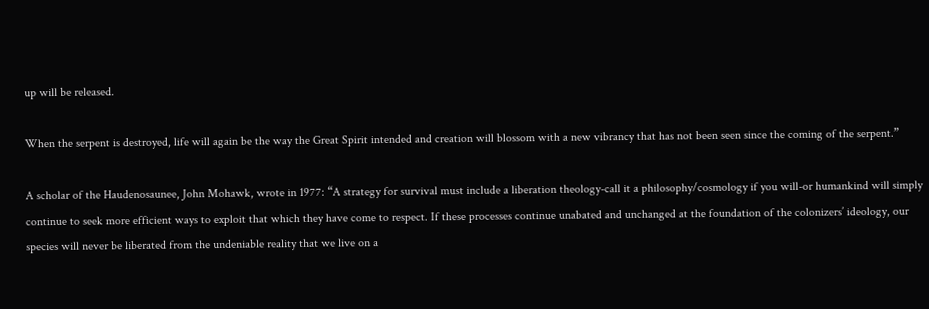up will be released.

When the serpent is destroyed, life will again be the way the Great Spirit intended and creation will blossom with a new vibrancy that has not been seen since the coming of the serpent.”

A scholar of the Haudenosaunee, John Mohawk, wrote in 1977: “A strategy for survival must include a liberation theology-call it a philosophy/cosmology if you will-or humankind will simply continue to seek more efficient ways to exploit that which they have come to respect. If these processes continue unabated and unchanged at the foundation of the colonizers’ ideology, our species will never be liberated from the undeniable reality that we live on a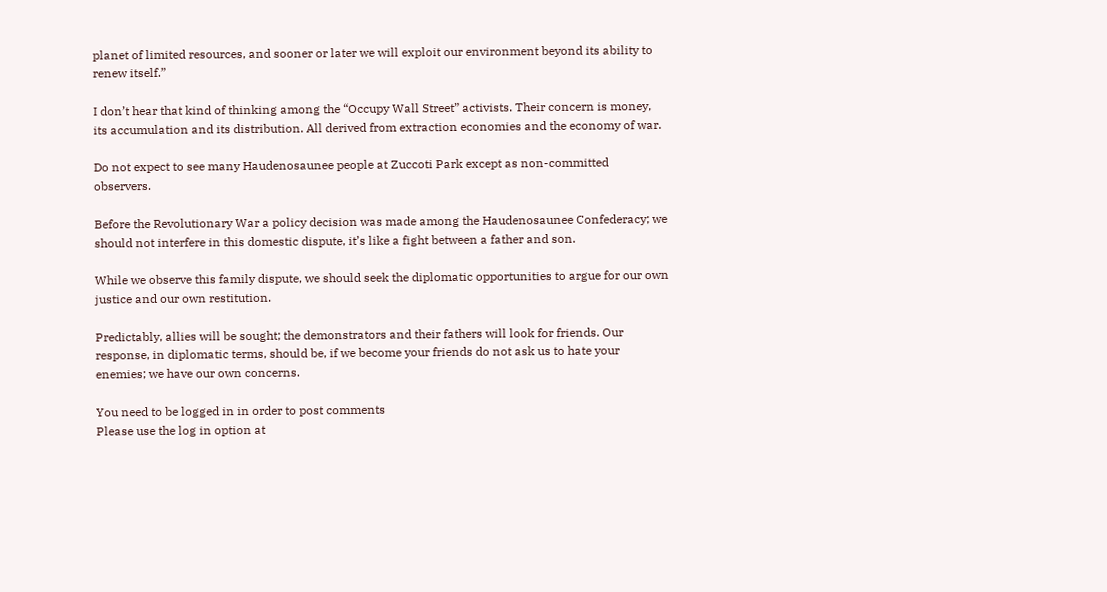planet of limited resources, and sooner or later we will exploit our environment beyond its ability to renew itself.”

I don’t hear that kind of thinking among the “Occupy Wall Street” activists. Their concern is money, its accumulation and its distribution. All derived from extraction economies and the economy of war.

Do not expect to see many Haudenosaunee people at Zuccoti Park except as non-committed observers.

Before the Revolutionary War a policy decision was made among the Haudenosaunee Confederacy; we should not interfere in this domestic dispute, it’s like a fight between a father and son.

While we observe this family dispute, we should seek the diplomatic opportunities to argue for our own justice and our own restitution.

Predictably, allies will be sought; the demonstrators and their fathers will look for friends. Our response, in diplomatic terms, should be, if we become your friends do not ask us to hate your enemies; we have our own concerns.

You need to be logged in in order to post comments
Please use the log in option at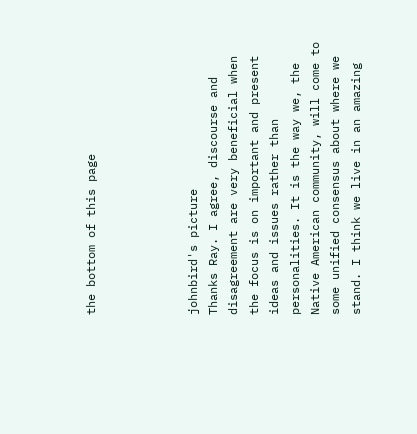the bottom of this page




johnbird's picture
Thanks Ray. I agree, discourse and disagreement are very beneficial when the focus is on important and present ideas and issues rather than personalities. It is the way we, the Native American community, will come to some unified consensus about where we stand. I think we live in an amazing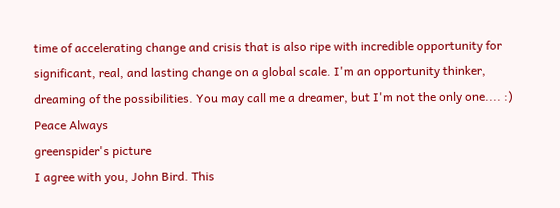time of accelerating change and crisis that is also ripe with incredible opportunity for significant, real, and lasting change on a global scale. I'm an opportunity thinker, dreaming of the possibilities. You may call me a dreamer, but I'm not the only one.... :) Peace Always
greenspider's picture
I agree with you, John Bird. This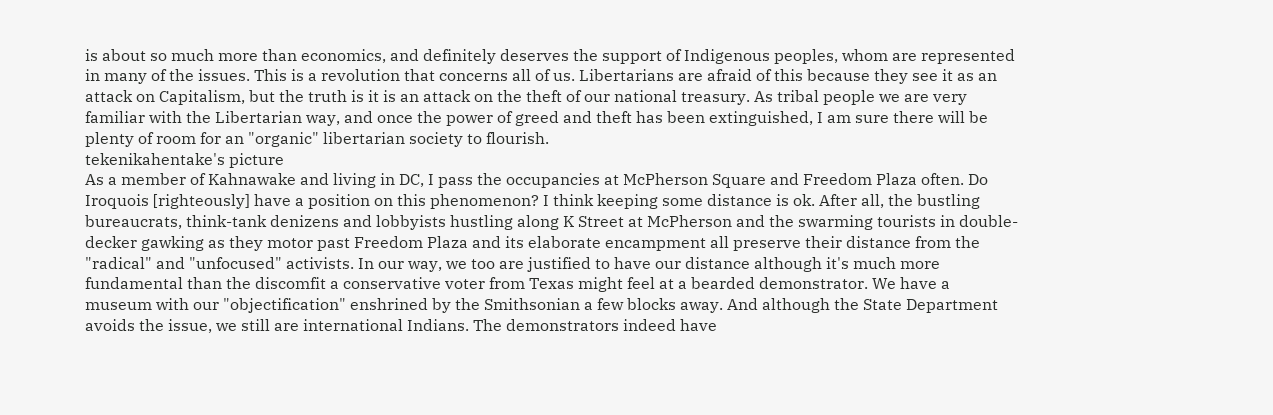is about so much more than economics, and definitely deserves the support of Indigenous peoples, whom are represented in many of the issues. This is a revolution that concerns all of us. Libertarians are afraid of this because they see it as an attack on Capitalism, but the truth is it is an attack on the theft of our national treasury. As tribal people we are very familiar with the Libertarian way, and once the power of greed and theft has been extinguished, I am sure there will be plenty of room for an "organic" libertarian society to flourish.
tekenikahentake's picture
As a member of Kahnawake and living in DC, I pass the occupancies at McPherson Square and Freedom Plaza often. Do Iroquois [righteously] have a position on this phenomenon? I think keeping some distance is ok. After all, the bustling bureaucrats, think-tank denizens and lobbyists hustling along K Street at McPherson and the swarming tourists in double-decker gawking as they motor past Freedom Plaza and its elaborate encampment all preserve their distance from the "radical" and "unfocused" activists. In our way, we too are justified to have our distance although it's much more fundamental than the discomfit a conservative voter from Texas might feel at a bearded demonstrator. We have a museum with our "objectification" enshrined by the Smithsonian a few blocks away. And although the State Department avoids the issue, we still are international Indians. The demonstrators indeed have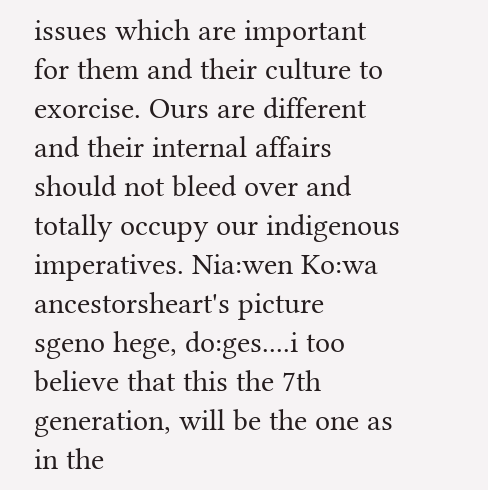issues which are important for them and their culture to exorcise. Ours are different and their internal affairs should not bleed over and totally occupy our indigenous imperatives. Nia:wen Ko:wa
ancestorsheart's picture
sgeno hege, do:ges....i too believe that this the 7th generation, will be the one as in the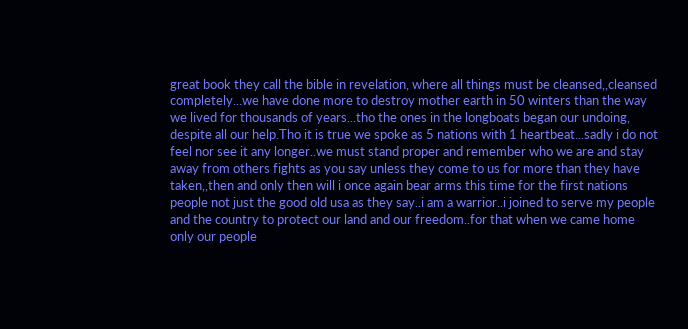great book they call the bible in revelation, where all things must be cleansed,,cleansed completely...we have done more to destroy mother earth in 50 winters than the way we lived for thousands of years...tho the ones in the longboats began our undoing, despite all our help.Tho it is true we spoke as 5 nations with 1 heartbeat...sadly i do not feel nor see it any longer..we must stand proper and remember who we are and stay away from others fights as you say unless they come to us for more than they have taken,,then and only then will i once again bear arms this time for the first nations people not just the good old usa as they say..i am a warrior..i joined to serve my people and the country to protect our land and our freedom..for that when we came home only our people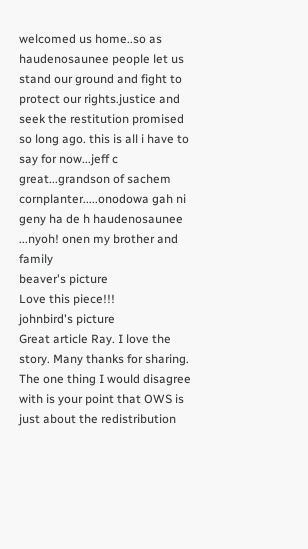welcomed us home..so as haudenosaunee people let us stand our ground and fight to protect our rights.justice and seek the restitution promised so long ago. this is all i have to say for now...jeff c great...grandson of sachem cornplanter.....onodowa gah ni geny ha de h haudenosaunee ...nyoh! onen my brother and family
beaver's picture
Love this piece!!!
johnbird's picture
Great article Ray. I love the story. Many thanks for sharing. The one thing I would disagree with is your point that OWS is just about the redistribution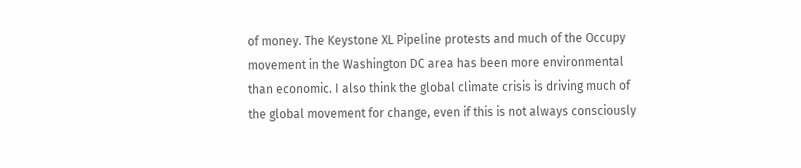of money. The Keystone XL Pipeline protests and much of the Occupy movement in the Washington DC area has been more environmental than economic. I also think the global climate crisis is driving much of the global movement for change, even if this is not always consciously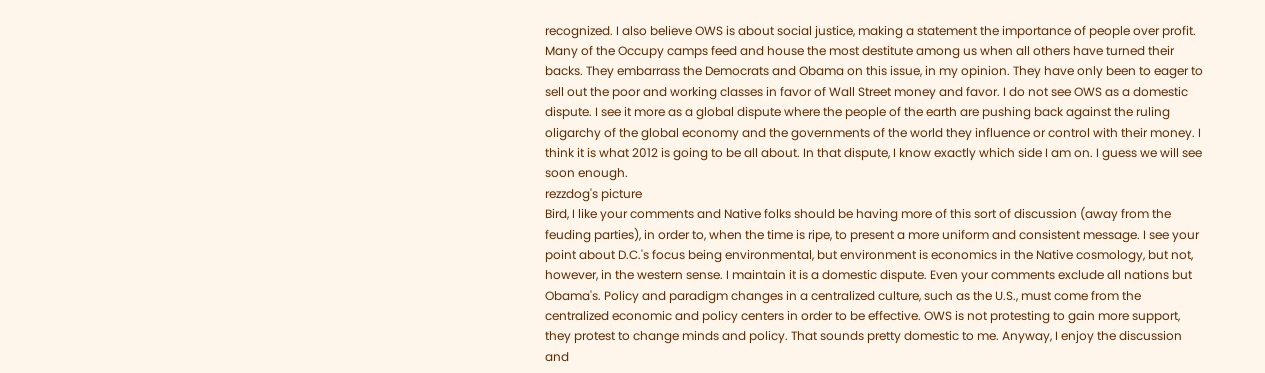recognized. I also believe OWS is about social justice, making a statement the importance of people over profit. Many of the Occupy camps feed and house the most destitute among us when all others have turned their backs. They embarrass the Democrats and Obama on this issue, in my opinion. They have only been to eager to sell out the poor and working classes in favor of Wall Street money and favor. I do not see OWS as a domestic dispute. I see it more as a global dispute where the people of the earth are pushing back against the ruling oligarchy of the global economy and the governments of the world they influence or control with their money. I think it is what 2012 is going to be all about. In that dispute, I know exactly which side I am on. I guess we will see soon enough.
rezzdog's picture
Bird, I like your comments and Native folks should be having more of this sort of discussion (away from the feuding parties), in order to, when the time is ripe, to present a more uniform and consistent message. I see your point about D.C.'s focus being environmental, but environment is economics in the Native cosmology, but not, however, in the western sense. I maintain it is a domestic dispute. Even your comments exclude all nations but Obama's. Policy and paradigm changes in a centralized culture, such as the U.S., must come from the centralized economic and policy centers in order to be effective. OWS is not protesting to gain more support, they protest to change minds and policy. That sounds pretty domestic to me. Anyway, I enjoy the discussion and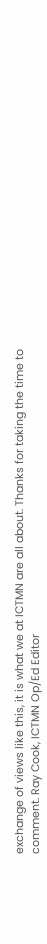exchange of views like this, it is what we at ICTMN are all about. Thanks for taking the time to comment. Ray Cook, ICTMN Op/Ed Editor